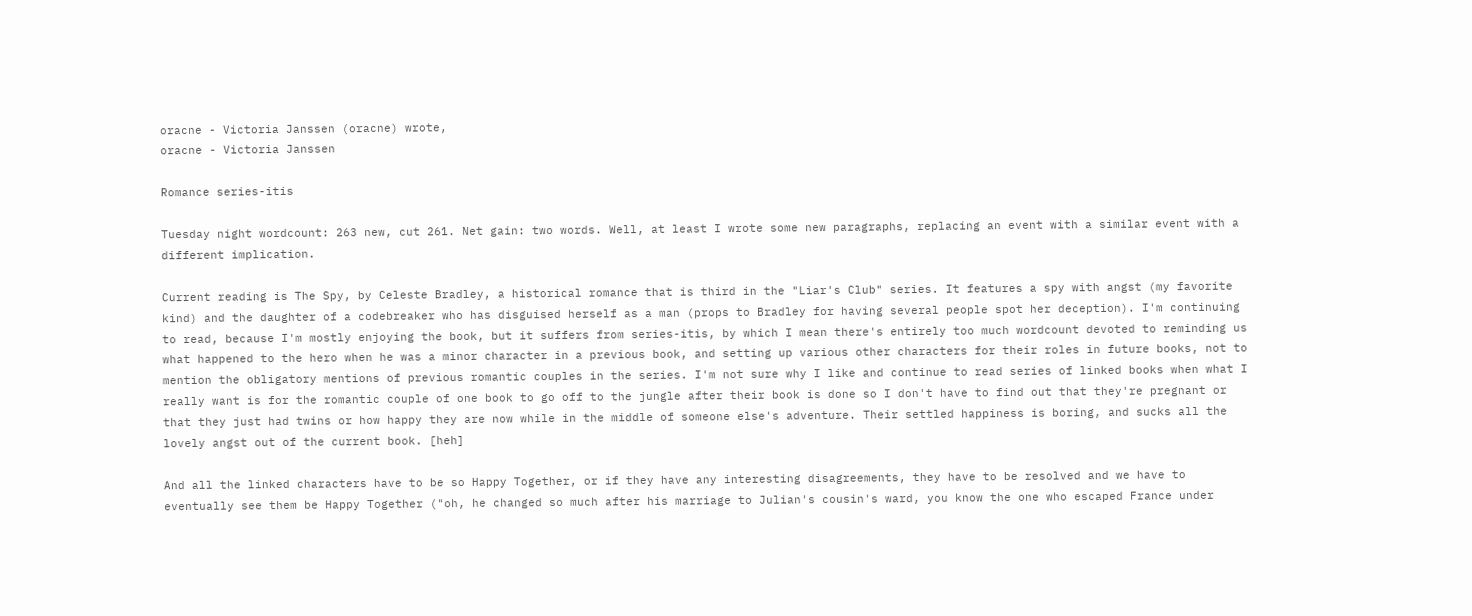oracne - Victoria Janssen (oracne) wrote,
oracne - Victoria Janssen

Romance series-itis

Tuesday night wordcount: 263 new, cut 261. Net gain: two words. Well, at least I wrote some new paragraphs, replacing an event with a similar event with a different implication.

Current reading is The Spy, by Celeste Bradley, a historical romance that is third in the "Liar's Club" series. It features a spy with angst (my favorite kind) and the daughter of a codebreaker who has disguised herself as a man (props to Bradley for having several people spot her deception). I'm continuing to read, because I'm mostly enjoying the book, but it suffers from series-itis, by which I mean there's entirely too much wordcount devoted to reminding us what happened to the hero when he was a minor character in a previous book, and setting up various other characters for their roles in future books, not to mention the obligatory mentions of previous romantic couples in the series. I'm not sure why I like and continue to read series of linked books when what I really want is for the romantic couple of one book to go off to the jungle after their book is done so I don't have to find out that they're pregnant or that they just had twins or how happy they are now while in the middle of someone else's adventure. Their settled happiness is boring, and sucks all the lovely angst out of the current book. [heh]

And all the linked characters have to be so Happy Together, or if they have any interesting disagreements, they have to be resolved and we have to eventually see them be Happy Together ("oh, he changed so much after his marriage to Julian's cousin's ward, you know the one who escaped France under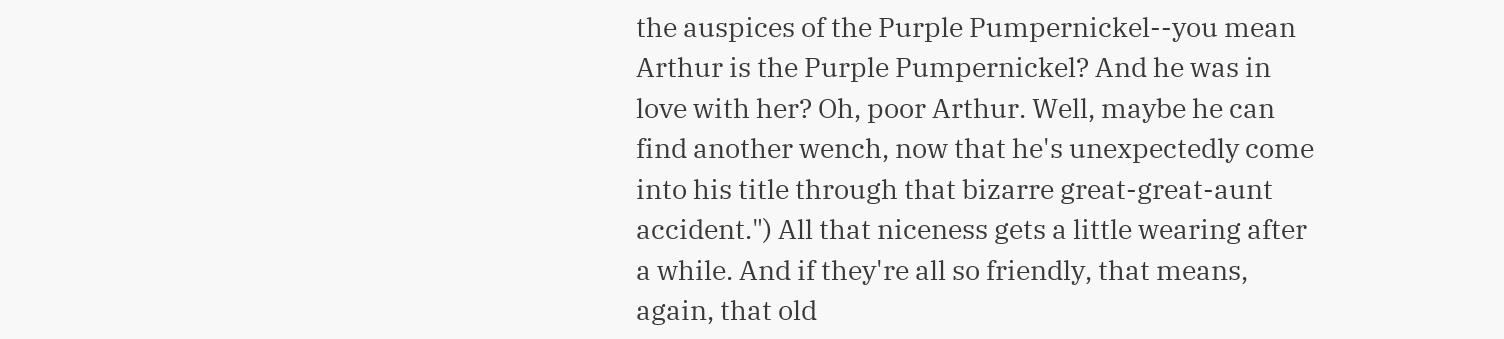the auspices of the Purple Pumpernickel--you mean Arthur is the Purple Pumpernickel? And he was in love with her? Oh, poor Arthur. Well, maybe he can find another wench, now that he's unexpectedly come into his title through that bizarre great-great-aunt accident.") All that niceness gets a little wearing after a while. And if they're all so friendly, that means, again, that old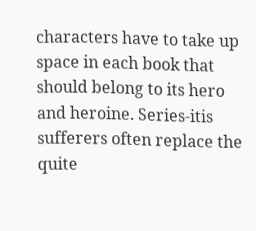characters have to take up space in each book that should belong to its hero and heroine. Series-itis sufferers often replace the quite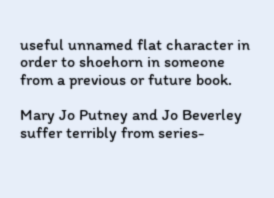useful unnamed flat character in order to shoehorn in someone from a previous or future book.

Mary Jo Putney and Jo Beverley suffer terribly from series-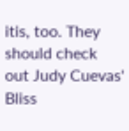itis, too. They should check out Judy Cuevas' Bliss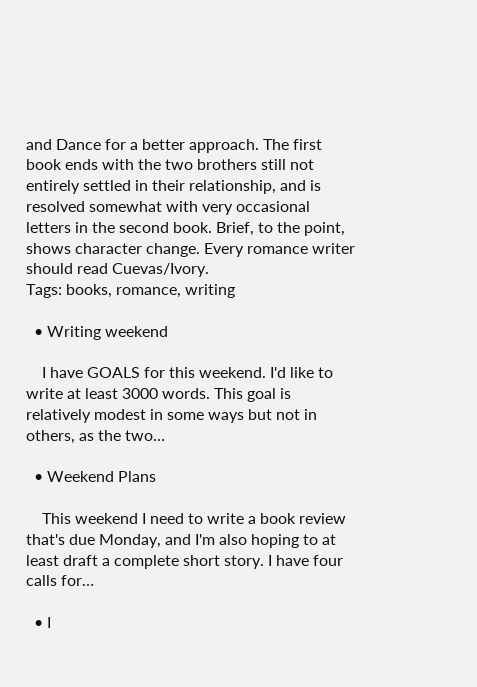and Dance for a better approach. The first book ends with the two brothers still not entirely settled in their relationship, and is resolved somewhat with very occasional letters in the second book. Brief, to the point, shows character change. Every romance writer should read Cuevas/Ivory.
Tags: books, romance, writing

  • Writing weekend

    I have GOALS for this weekend. I'd like to write at least 3000 words. This goal is relatively modest in some ways but not in others, as the two…

  • Weekend Plans

    This weekend I need to write a book review that's due Monday, and I'm also hoping to at least draft a complete short story. I have four calls for…

  • I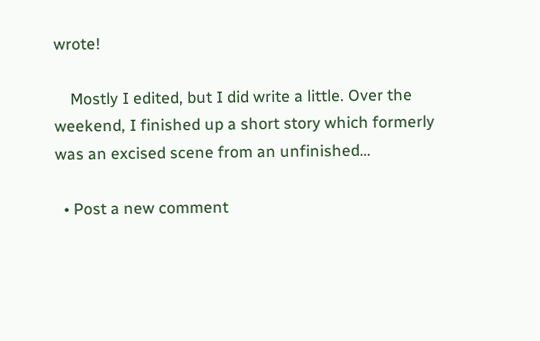wrote!

    Mostly I edited, but I did write a little. Over the weekend, I finished up a short story which formerly was an excised scene from an unfinished…

  • Post a new comment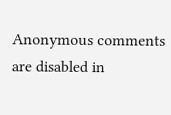Anonymous comments are disabled in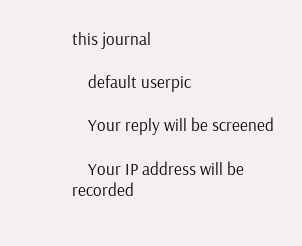this journal

    default userpic

    Your reply will be screened

    Your IP address will be recorded